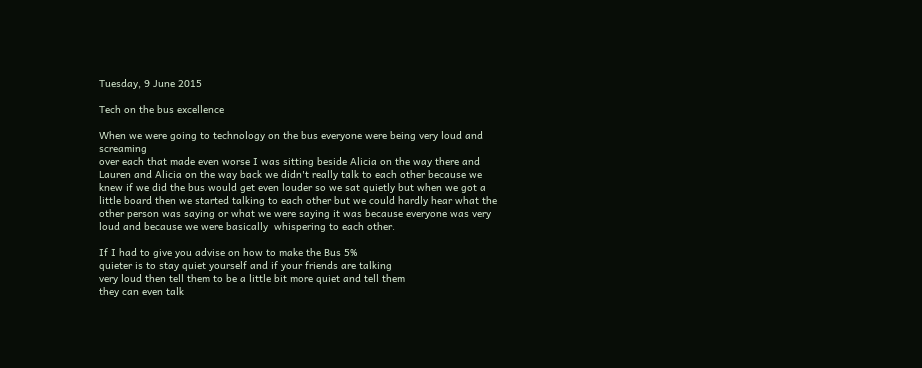Tuesday, 9 June 2015

Tech on the bus excellence

When we were going to technology on the bus everyone were being very loud and screaming
over each that made even worse I was sitting beside Alicia on the way there and Lauren and Alicia on the way back we didn't really talk to each other because we knew if we did the bus would get even louder so we sat quietly but when we got a little board then we started talking to each other but we could hardly hear what the other person was saying or what we were saying it was because everyone was very loud and because we were basically  whispering to each other.

If I had to give you advise on how to make the Bus 5%
quieter is to stay quiet yourself and if your friends are talking
very loud then tell them to be a little bit more quiet and tell them
they can even talk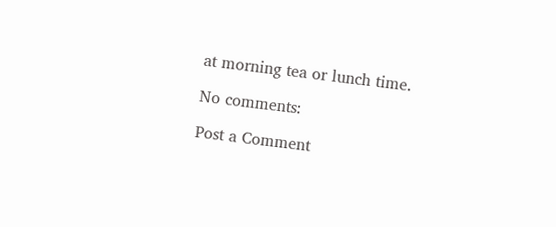at morning tea or lunch time.

No comments:

Post a Comment